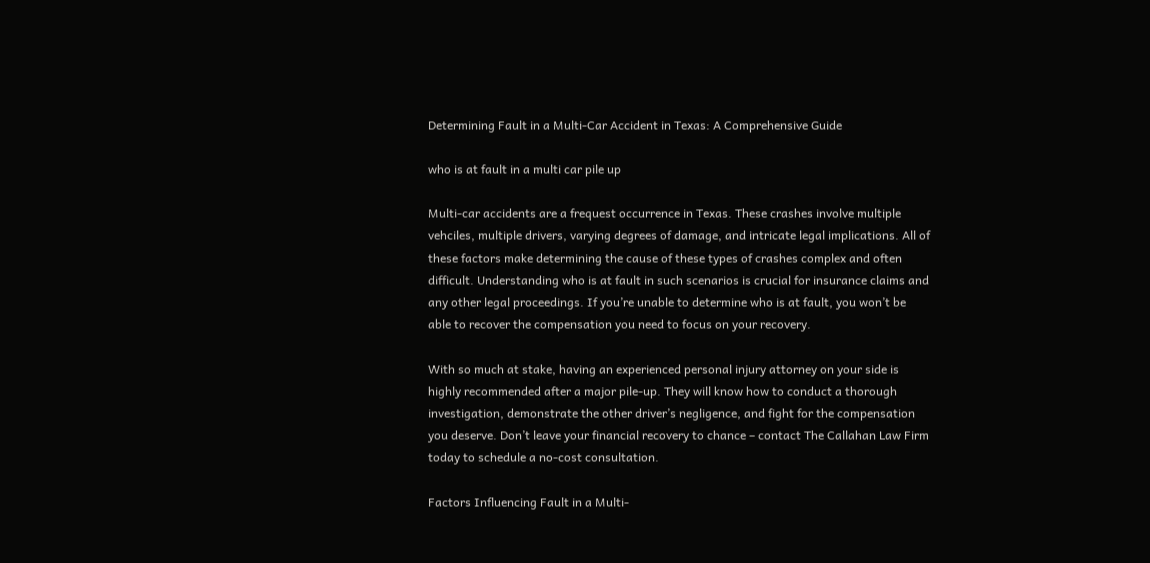Determining Fault in a Multi-Car Accident in Texas: A Comprehensive Guide

who is at fault in a multi car pile up

Multi-car accidents are a frequest occurrence in Texas. These crashes involve multiple vehciles, multiple drivers, varying degrees of damage, and intricate legal implications. All of these factors make determining the cause of these types of crashes complex and often difficult. Understanding who is at fault in such scenarios is crucial for insurance claims and any other legal proceedings. If you’re unable to determine who is at fault, you won’t be able to recover the compensation you need to focus on your recovery.

With so much at stake, having an experienced personal injury attorney on your side is highly recommended after a major pile-up. They will know how to conduct a thorough investigation, demonstrate the other driver’s negligence, and fight for the compensation you deserve. Don’t leave your financial recovery to chance – contact The Callahan Law Firm today to schedule a no-cost consultation.

Factors Influencing Fault in a Multi-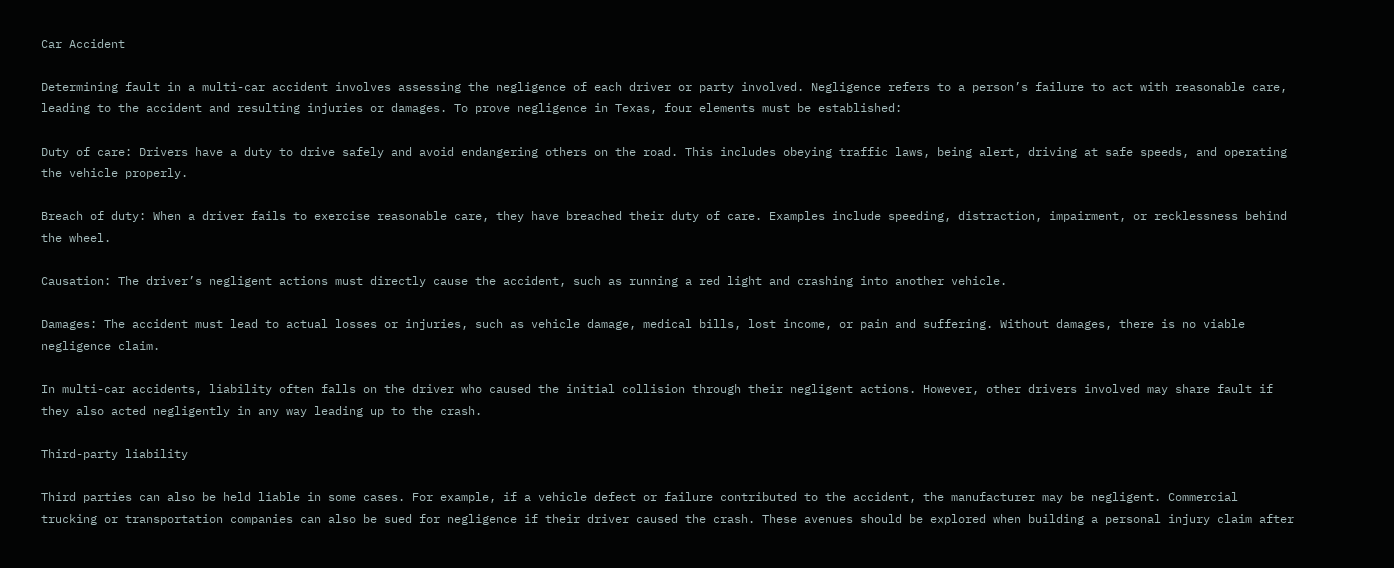Car Accident

Determining fault in a multi-car accident involves assessing the negligence of each driver or party involved. Negligence refers to a person’s failure to act with reasonable care, leading to the accident and resulting injuries or damages. To prove negligence in Texas, four elements must be established:

Duty of care: Drivers have a duty to drive safely and avoid endangering others on the road. This includes obeying traffic laws, being alert, driving at safe speeds, and operating the vehicle properly.

Breach of duty: When a driver fails to exercise reasonable care, they have breached their duty of care. Examples include speeding, distraction, impairment, or recklessness behind the wheel.

Causation: The driver’s negligent actions must directly cause the accident, such as running a red light and crashing into another vehicle.

Damages: The accident must lead to actual losses or injuries, such as vehicle damage, medical bills, lost income, or pain and suffering. Without damages, there is no viable negligence claim.

In multi-car accidents, liability often falls on the driver who caused the initial collision through their negligent actions. However, other drivers involved may share fault if they also acted negligently in any way leading up to the crash.

Third-party liability

Third parties can also be held liable in some cases. For example, if a vehicle defect or failure contributed to the accident, the manufacturer may be negligent. Commercial trucking or transportation companies can also be sued for negligence if their driver caused the crash. These avenues should be explored when building a personal injury claim after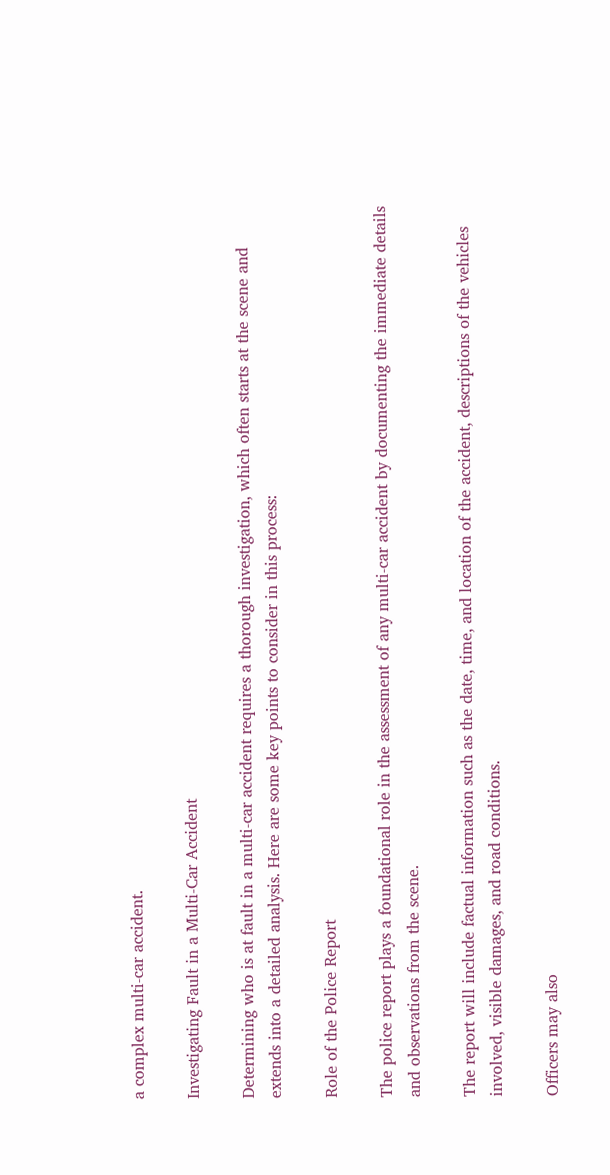a complex multi-car accident.

Investigating Fault in a Multi-Car Accident

Determining who is at fault in a multi-car accident requires a thorough investigation, which often starts at the scene and extends into a detailed analysis. Here are some key points to consider in this process:

Role of the Police Report

The police report plays a foundational role in the assessment of any multi-car accident by documenting the immediate details and observations from the scene.

The report will include factual information such as the date, time, and location of the accident, descriptions of the vehicles involved, visible damages, and road conditions.

Officers may also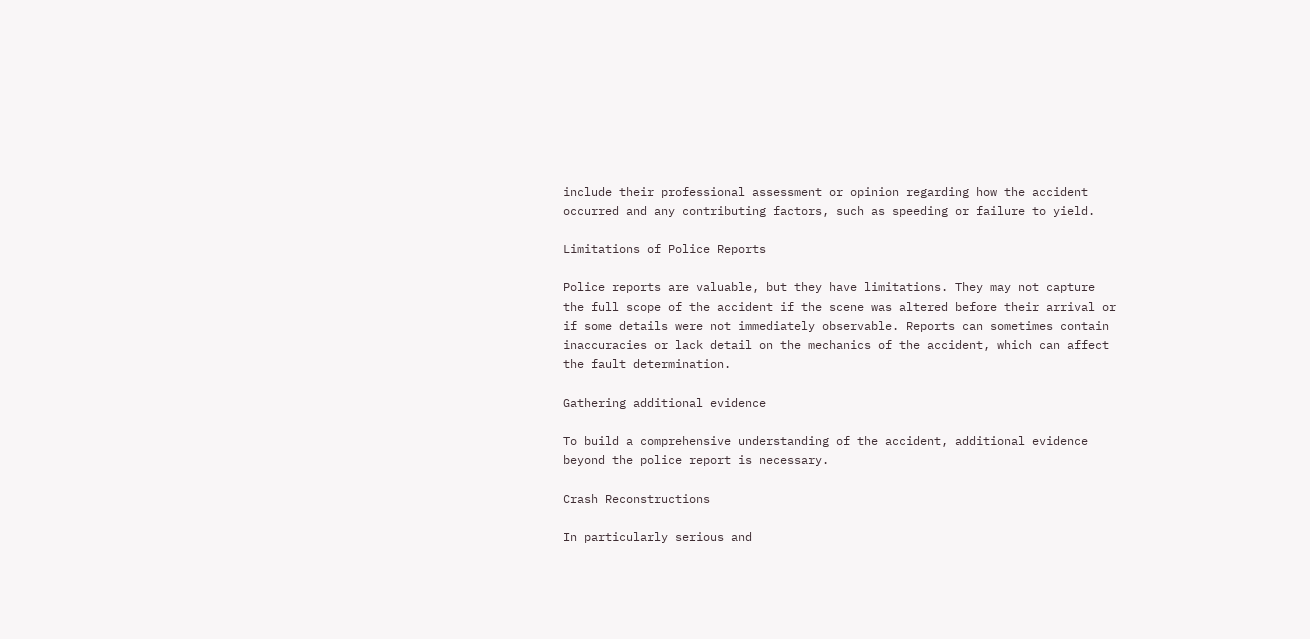include their professional assessment or opinion regarding how the accident occurred and any contributing factors, such as speeding or failure to yield.

Limitations of Police Reports

Police reports are valuable, but they have limitations. They may not capture the full scope of the accident if the scene was altered before their arrival or if some details were not immediately observable. Reports can sometimes contain inaccuracies or lack detail on the mechanics of the accident, which can affect the fault determination.

Gathering additional evidence

To build a comprehensive understanding of the accident, additional evidence beyond the police report is necessary.

Crash Reconstructions

In particularly serious and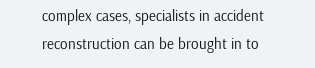complex cases, specialists in accident reconstruction can be brought in to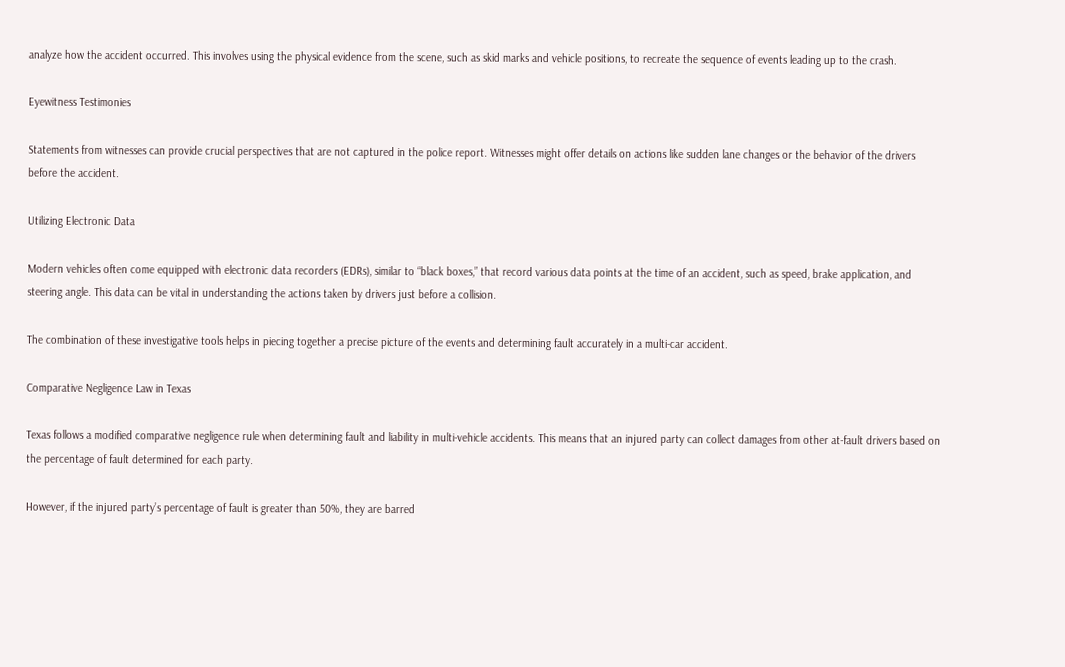analyze how the accident occurred. This involves using the physical evidence from the scene, such as skid marks and vehicle positions, to recreate the sequence of events leading up to the crash.

Eyewitness Testimonies

Statements from witnesses can provide crucial perspectives that are not captured in the police report. Witnesses might offer details on actions like sudden lane changes or the behavior of the drivers before the accident.

Utilizing Electronic Data

Modern vehicles often come equipped with electronic data recorders (EDRs), similar to “black boxes,” that record various data points at the time of an accident, such as speed, brake application, and steering angle. This data can be vital in understanding the actions taken by drivers just before a collision.

The combination of these investigative tools helps in piecing together a precise picture of the events and determining fault accurately in a multi-car accident.

Comparative Negligence Law in Texas

Texas follows a modified comparative negligence rule when determining fault and liability in multi-vehicle accidents. This means that an injured party can collect damages from other at-fault drivers based on the percentage of fault determined for each party.

However, if the injured party’s percentage of fault is greater than 50%, they are barred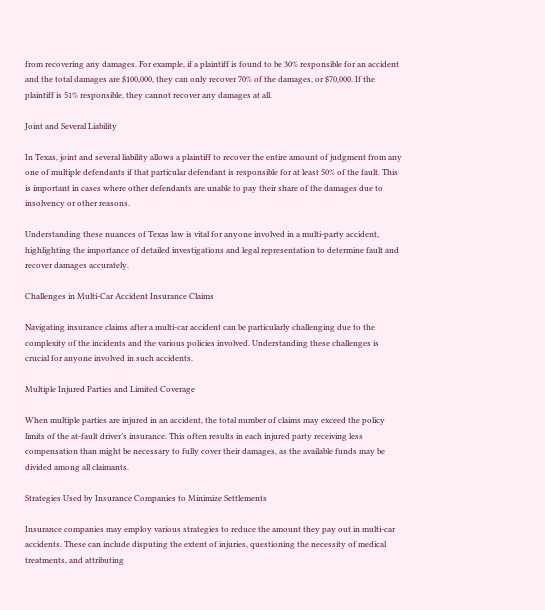from recovering any damages. For example, if a plaintiff is found to be 30% responsible for an accident and the total damages are $100,000, they can only recover 70% of the damages, or $70,000. If the plaintiff is 51% responsible, they cannot recover any damages at all.

Joint and Several Liability

In Texas, joint and several liability allows a plaintiff to recover the entire amount of judgment from any one of multiple defendants if that particular defendant is responsible for at least 50% of the fault. This is important in cases where other defendants are unable to pay their share of the damages due to insolvency or other reasons.

Understanding these nuances of Texas law is vital for anyone involved in a multi-party accident, highlighting the importance of detailed investigations and legal representation to determine fault and recover damages accurately.

Challenges in Multi-Car Accident Insurance Claims

Navigating insurance claims after a multi-car accident can be particularly challenging due to the complexity of the incidents and the various policies involved. Understanding these challenges is crucial for anyone involved in such accidents.

Multiple Injured Parties and Limited Coverage

When multiple parties are injured in an accident, the total number of claims may exceed the policy limits of the at-fault driver’s insurance. This often results in each injured party receiving less compensation than might be necessary to fully cover their damages, as the available funds may be divided among all claimants.

Strategies Used by Insurance Companies to Minimize Settlements

Insurance companies may employ various strategies to reduce the amount they pay out in multi-car accidents. These can include disputing the extent of injuries, questioning the necessity of medical treatments, and attributing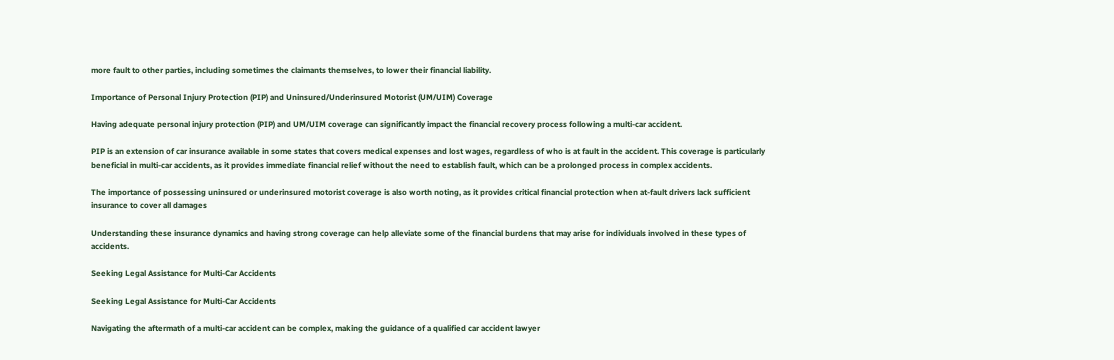more fault to other parties, including sometimes the claimants themselves, to lower their financial liability.

Importance of Personal Injury Protection (PIP) and Uninsured/Underinsured Motorist (UM/UIM) Coverage

Having adequate personal injury protection (PIP) and UM/UIM coverage can significantly impact the financial recovery process following a multi-car accident.

PIP is an extension of car insurance available in some states that covers medical expenses and lost wages, regardless of who is at fault in the accident. This coverage is particularly beneficial in multi-car accidents, as it provides immediate financial relief without the need to establish fault, which can be a prolonged process in complex accidents.

The importance of possessing uninsured or underinsured motorist coverage is also worth noting, as it provides critical financial protection when at-fault drivers lack sufficient insurance to cover all damages

Understanding these insurance dynamics and having strong coverage can help alleviate some of the financial burdens that may arise for individuals involved in these types of accidents.

Seeking Legal Assistance for Multi-Car Accidents

Seeking Legal Assistance for Multi-Car Accidents

Navigating the aftermath of a multi-car accident can be complex, making the guidance of a qualified car accident lawyer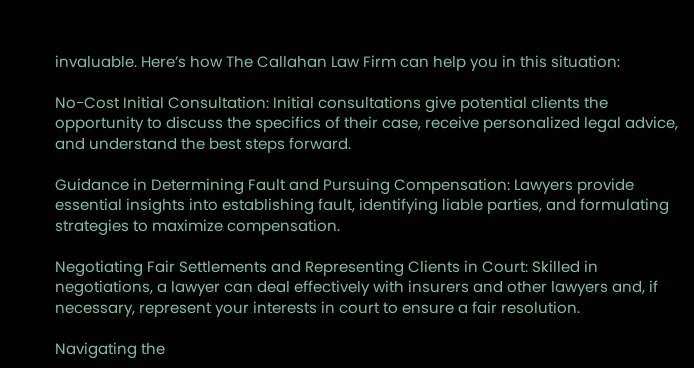invaluable. Here’s how The Callahan Law Firm can help you in this situation:

No-Cost Initial Consultation: Initial consultations give potential clients the opportunity to discuss the specifics of their case, receive personalized legal advice, and understand the best steps forward.

Guidance in Determining Fault and Pursuing Compensation: Lawyers provide essential insights into establishing fault, identifying liable parties, and formulating strategies to maximize compensation.

Negotiating Fair Settlements and Representing Clients in Court: Skilled in negotiations, a lawyer can deal effectively with insurers and other lawyers and, if necessary, represent your interests in court to ensure a fair resolution.

Navigating the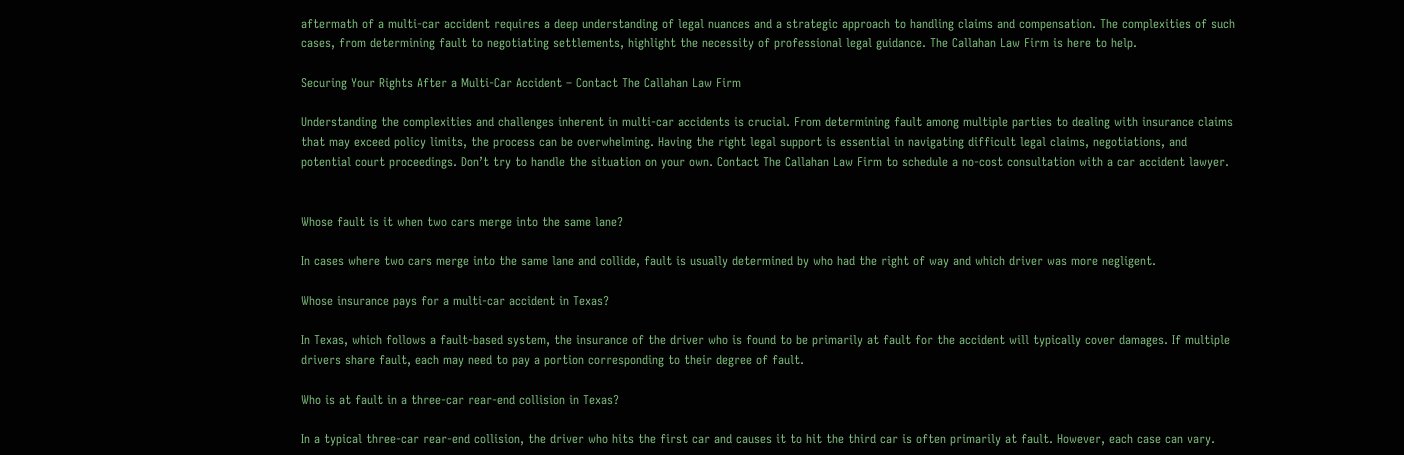aftermath of a multi-car accident requires a deep understanding of legal nuances and a strategic approach to handling claims and compensation. The complexities of such cases, from determining fault to negotiating settlements, highlight the necessity of professional legal guidance. The Callahan Law Firm is here to help.

Securing Your Rights After a Multi-Car Accident – Contact The Callahan Law Firm

Understanding the complexities and challenges inherent in multi-car accidents is crucial. From determining fault among multiple parties to dealing with insurance claims that may exceed policy limits, the process can be overwhelming. Having the right legal support is essential in navigating difficult legal claims, negotiations, and potential court proceedings. Don’t try to handle the situation on your own. Contact The Callahan Law Firm to schedule a no-cost consultation with a car accident lawyer.


Whose fault is it when two cars merge into the same lane?

In cases where two cars merge into the same lane and collide, fault is usually determined by who had the right of way and which driver was more negligent.

Whose insurance pays for a multi-car accident in Texas?

In Texas, which follows a fault-based system, the insurance of the driver who is found to be primarily at fault for the accident will typically cover damages. If multiple drivers share fault, each may need to pay a portion corresponding to their degree of fault.

Who is at fault in a three-car rear-end collision in Texas?

In a typical three-car rear-end collision, the driver who hits the first car and causes it to hit the third car is often primarily at fault. However, each case can vary.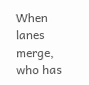When lanes merge, who has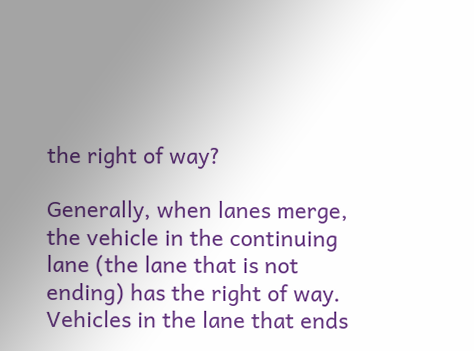the right of way?

Generally, when lanes merge, the vehicle in the continuing lane (the lane that is not ending) has the right of way. Vehicles in the lane that ends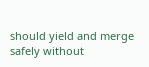should yield and merge safely without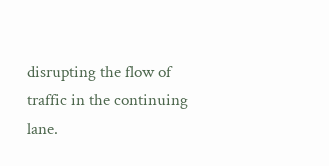disrupting the flow of traffic in the continuing lane.